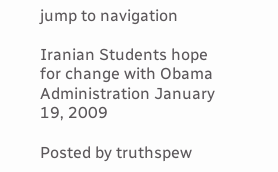jump to navigation

Iranian Students hope for change with Obama Administration January 19, 2009

Posted by truthspew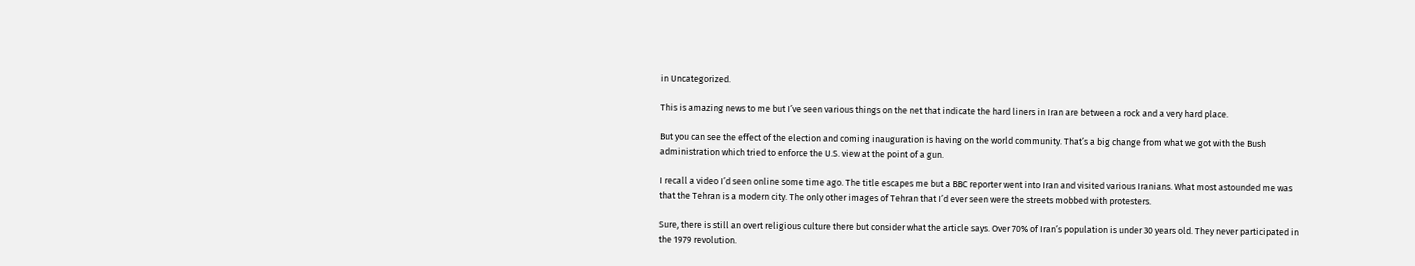in Uncategorized.

This is amazing news to me but I’ve seen various things on the net that indicate the hard liners in Iran are between a rock and a very hard place.

But you can see the effect of the election and coming inauguration is having on the world community. That’s a big change from what we got with the Bush administration which tried to enforce the U.S. view at the point of a gun.

I recall a video I’d seen online some time ago. The title escapes me but a BBC reporter went into Iran and visited various Iranians. What most astounded me was that the Tehran is a modern city. The only other images of Tehran that I’d ever seen were the streets mobbed with protesters.

Sure, there is still an overt religious culture there but consider what the article says. Over 70% of Iran’s population is under 30 years old. They never participated in the 1979 revolution.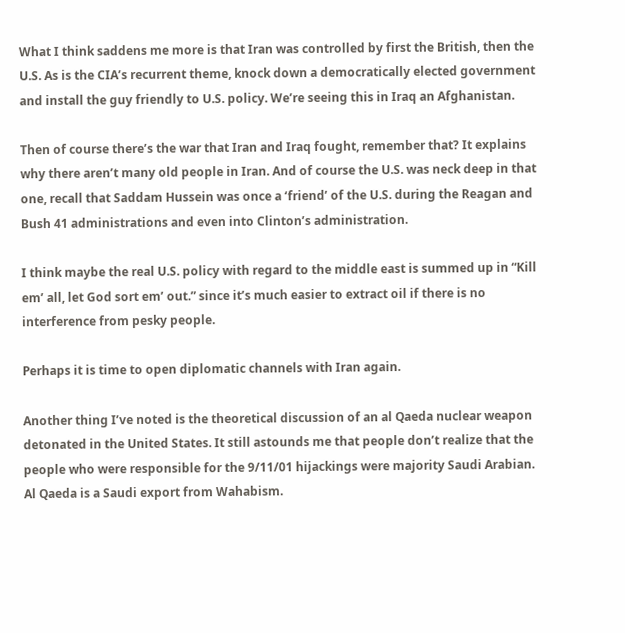What I think saddens me more is that Iran was controlled by first the British, then the U.S. As is the CIA’s recurrent theme, knock down a democratically elected government and install the guy friendly to U.S. policy. We’re seeing this in Iraq an Afghanistan.

Then of course there’s the war that Iran and Iraq fought, remember that? It explains why there aren’t many old people in Iran. And of course the U.S. was neck deep in that one, recall that Saddam Hussein was once a ‘friend’ of the U.S. during the Reagan and Bush 41 administrations and even into Clinton’s administration.

I think maybe the real U.S. policy with regard to the middle east is summed up in “Kill em’ all, let God sort em’ out.” since it’s much easier to extract oil if there is no interference from pesky people.

Perhaps it is time to open diplomatic channels with Iran again.

Another thing I’ve noted is the theoretical discussion of an al Qaeda nuclear weapon detonated in the United States. It still astounds me that people don’t realize that the people who were responsible for the 9/11/01 hijackings were majority Saudi Arabian. Al Qaeda is a Saudi export from Wahabism.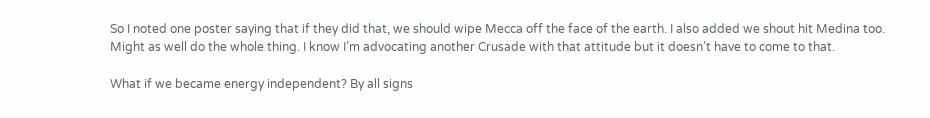So I noted one poster saying that if they did that, we should wipe Mecca off the face of the earth. I also added we shout hit Medina too. Might as well do the whole thing. I know I’m advocating another Crusade with that attitude but it doesn’t have to come to that.

What if we became energy independent? By all signs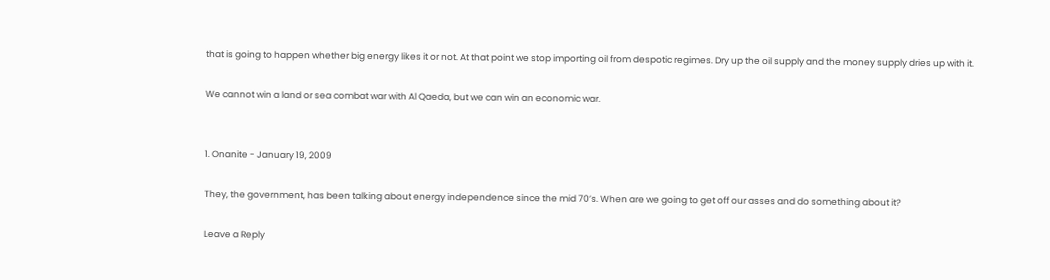that is going to happen whether big energy likes it or not. At that point we stop importing oil from despotic regimes. Dry up the oil supply and the money supply dries up with it.

We cannot win a land or sea combat war with Al Qaeda, but we can win an economic war.


1. Onanite - January 19, 2009

They, the government, has been talking about energy independence since the mid 70’s. When are we going to get off our asses and do something about it?

Leave a Reply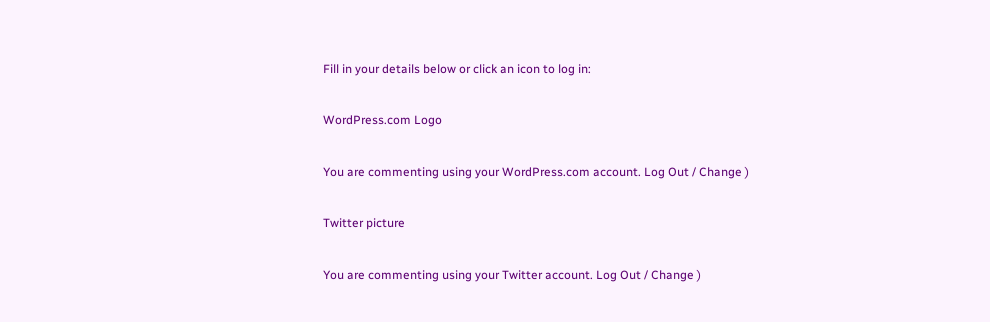Fill in your details below or click an icon to log in:

WordPress.com Logo

You are commenting using your WordPress.com account. Log Out / Change )

Twitter picture

You are commenting using your Twitter account. Log Out / Change )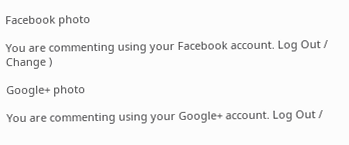Facebook photo

You are commenting using your Facebook account. Log Out / Change )

Google+ photo

You are commenting using your Google+ account. Log Out /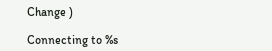Change )

Connecting to %s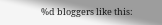%d bloggers like this: